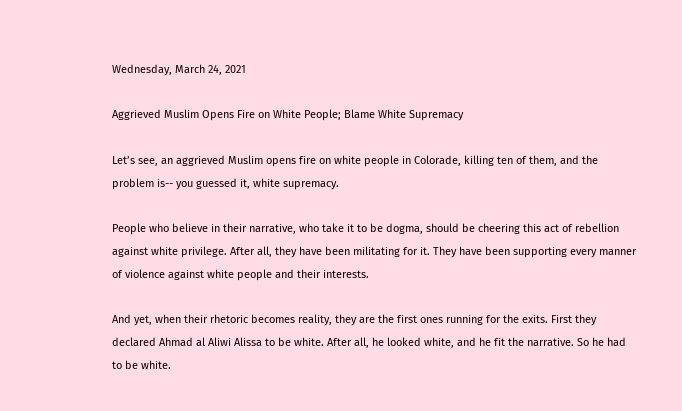Wednesday, March 24, 2021

Aggrieved Muslim Opens Fire on White People; Blame White Supremacy

Let’s see, an aggrieved Muslim opens fire on white people in Colorade, killing ten of them, and the problem is-- you guessed it, white supremacy.

People who believe in their narrative, who take it to be dogma, should be cheering this act of rebellion against white privilege. After all, they have been militating for it. They have been supporting every manner of violence against white people and their interests.

And yet, when their rhetoric becomes reality, they are the first ones running for the exits. First they declared Ahmad al Aliwi Alissa to be white. After all, he looked white, and he fit the narrative. So he had to be white.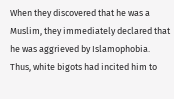When they discovered that he was a Muslim, they immediately declared that he was aggrieved by Islamophobia. Thus, white bigots had incited him to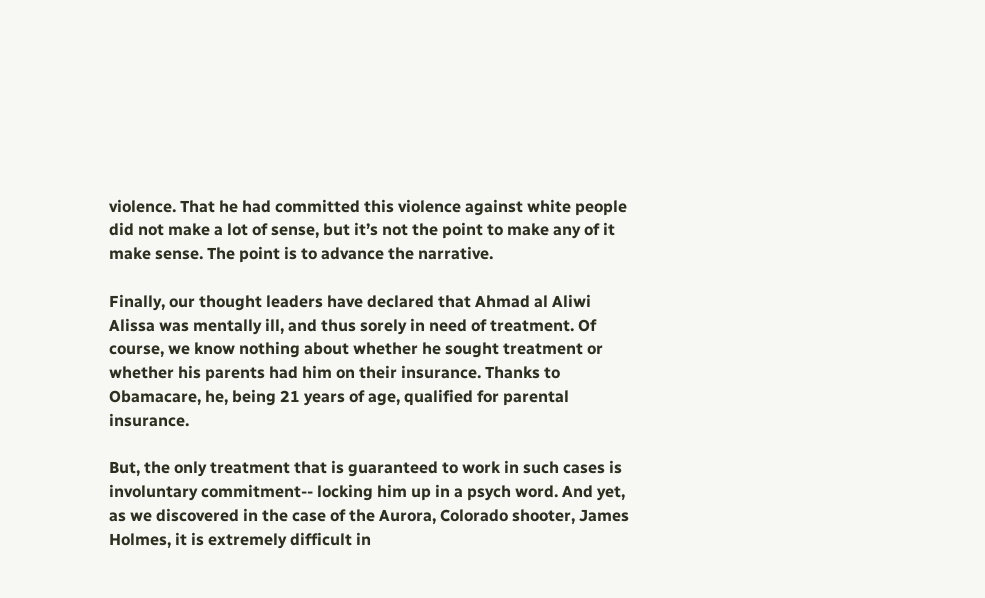violence. That he had committed this violence against white people did not make a lot of sense, but it’s not the point to make any of it make sense. The point is to advance the narrative.

Finally, our thought leaders have declared that Ahmad al Aliwi Alissa was mentally ill, and thus sorely in need of treatment. Of course, we know nothing about whether he sought treatment or whether his parents had him on their insurance. Thanks to Obamacare, he, being 21 years of age, qualified for parental insurance.

But, the only treatment that is guaranteed to work in such cases is involuntary commitment-- locking him up in a psych word. And yet, as we discovered in the case of the Aurora, Colorado shooter, James Holmes, it is extremely difficult in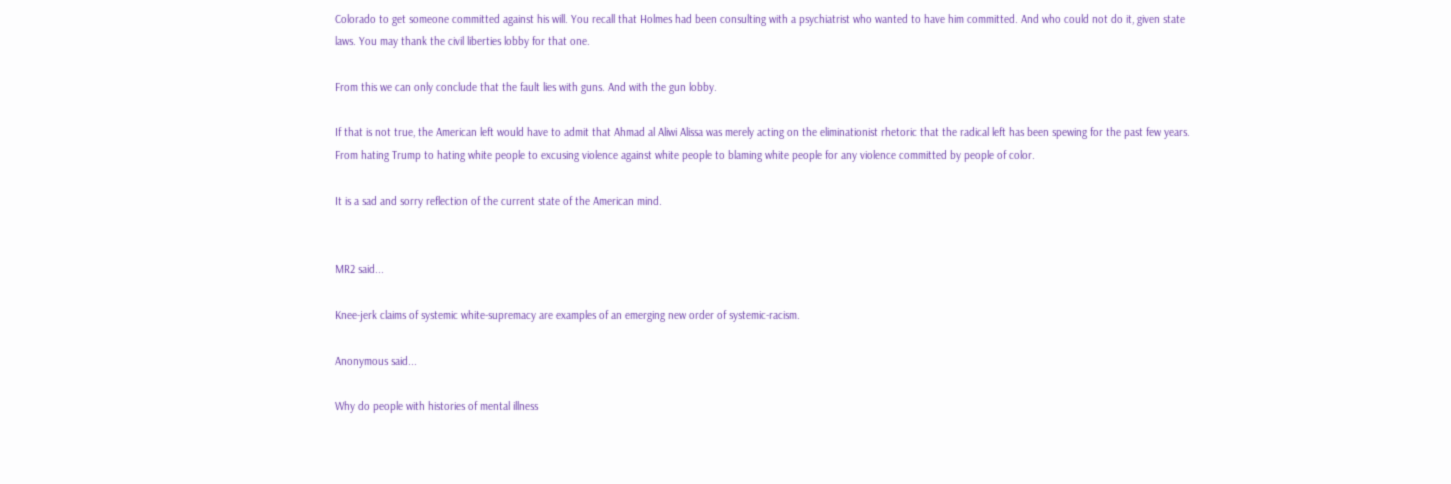Colorado to get someone committed against his will. You recall that Holmes had been consulting with a psychiatrist who wanted to have him committed. And who could not do it, given state laws. You may thank the civil liberties lobby for that one.

From this we can only conclude that the fault lies with guns. And with the gun lobby.

If that is not true, the American left would have to admit that Ahmad al Aliwi Alissa was merely acting on the eliminationist rhetoric that the radical left has been spewing for the past few years. From hating Trump to hating white people to excusing violence against white people to blaming white people for any violence committed by people of color.

It is a sad and sorry reflection of the current state of the American mind.


MR2 said...

Knee-jerk claims of systemic white-supremacy are examples of an emerging new order of systemic-racism.

Anonymous said...

Why do people with histories of mental illness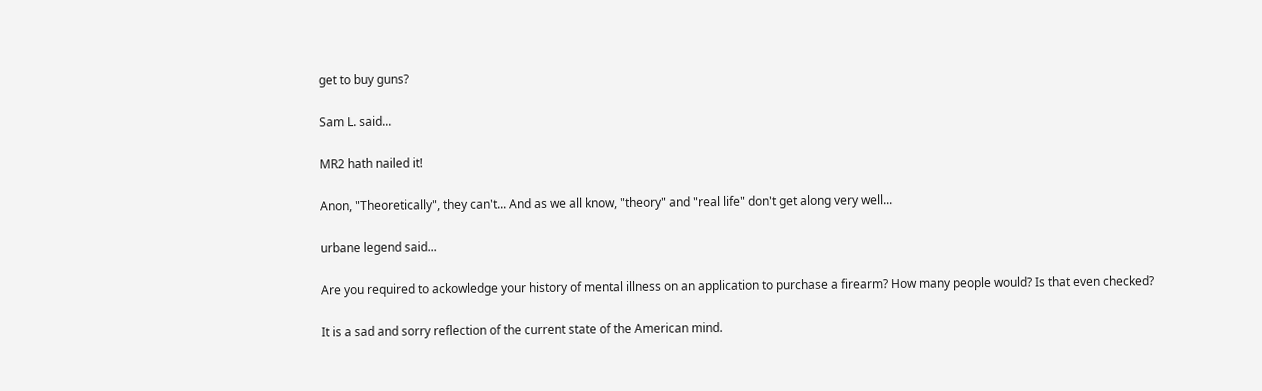get to buy guns?

Sam L. said...

MR2 hath nailed it!

Anon, "Theoretically", they can't... And as we all know, "theory" and "real life" don't get along very well...

urbane legend said...

Are you required to ackowledge your history of mental illness on an application to purchase a firearm? How many people would? Is that even checked?

It is a sad and sorry reflection of the current state of the American mind.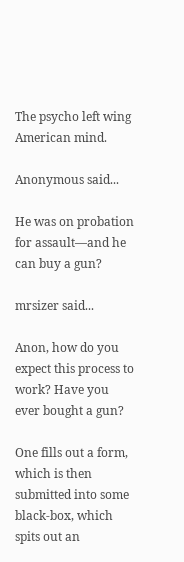The psycho left wing American mind.

Anonymous said...

He was on probation for assault—and he can buy a gun?

mrsizer said...

Anon, how do you expect this process to work? Have you ever bought a gun?

One fills out a form, which is then submitted into some black-box, which spits out an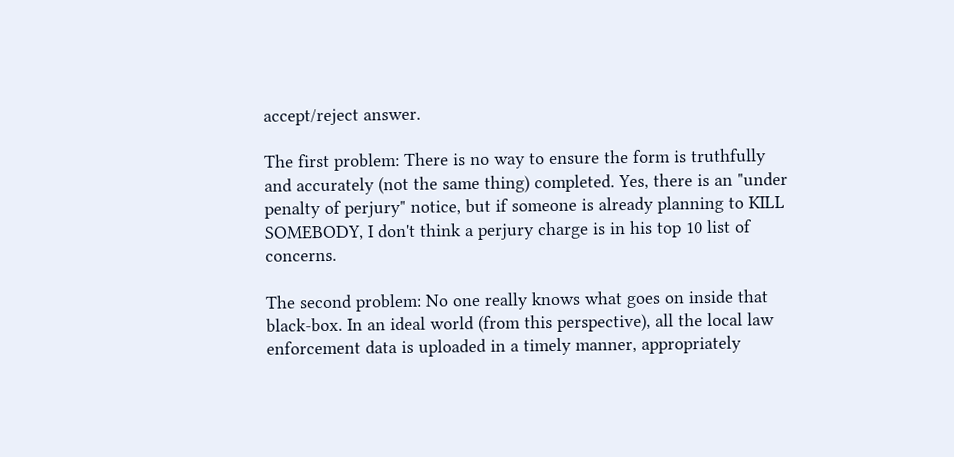accept/reject answer.

The first problem: There is no way to ensure the form is truthfully and accurately (not the same thing) completed. Yes, there is an "under penalty of perjury" notice, but if someone is already planning to KILL SOMEBODY, I don't think a perjury charge is in his top 10 list of concerns.

The second problem: No one really knows what goes on inside that black-box. In an ideal world (from this perspective), all the local law enforcement data is uploaded in a timely manner, appropriately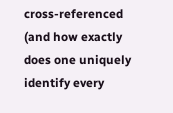cross-referenced (and how exactly does one uniquely identify every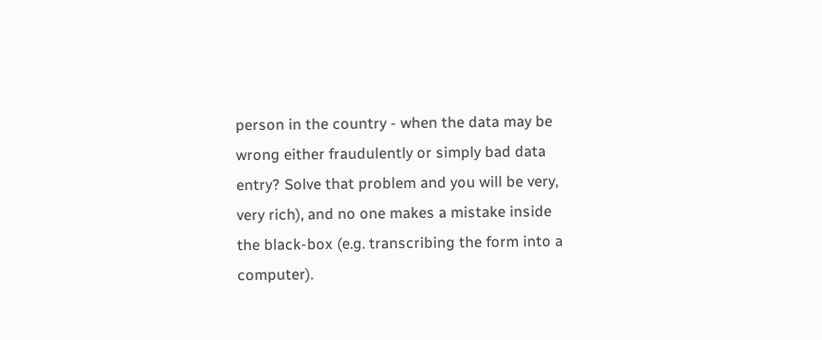person in the country - when the data may be wrong either fraudulently or simply bad data entry? Solve that problem and you will be very, very rich), and no one makes a mistake inside the black-box (e.g. transcribing the form into a computer).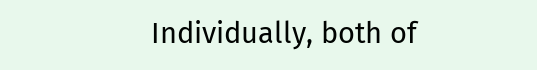Individually, both of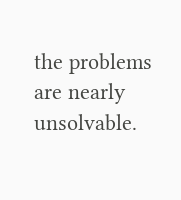the problems are nearly unsolvable.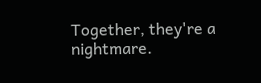Together, they're a nightmare.